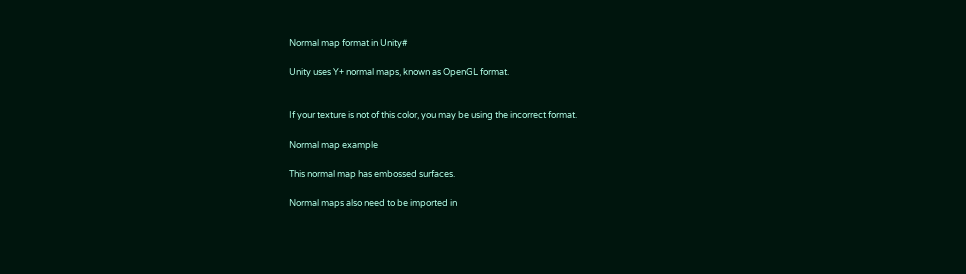Normal map format in Unity#

Unity uses Y+ normal maps, known as OpenGL format.


If your texture is not of this color, you may be using the incorrect format.

Normal map example

This normal map has embossed surfaces.

Normal maps also need to be imported in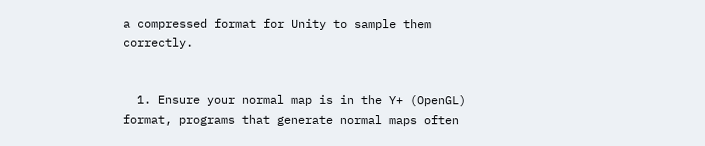a compressed format for Unity to sample them correctly.


  1. Ensure your normal map is in the Y+ (OpenGL) format, programs that generate normal maps often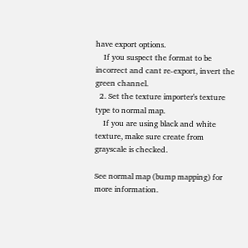have export options.
    If you suspect the format to be incorrect and cant re-export, invert the green channel.
  2. Set the texture importer's texture type to normal map.
    If you are using black and white texture, make sure create from grayscale is checked.

See normal map (bump mapping) for more information.